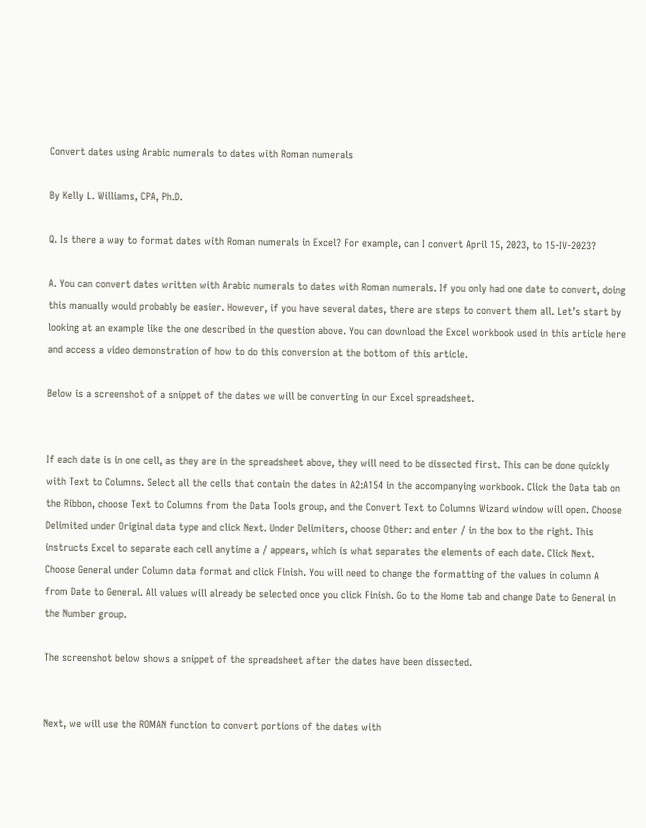Convert dates using Arabic numerals to dates with Roman numerals

By Kelly L. Williams, CPA, Ph.D.

Q. Is there a way to format dates with Roman numerals in Excel? For example, can I convert April 15, 2023, to 15-IV-2023?

A. You can convert dates written with Arabic numerals to dates with Roman numerals. If you only had one date to convert, doing this manually would probably be easier. However, if you have several dates, there are steps to convert them all. Let’s start by looking at an example like the one described in the question above. You can download the Excel workbook used in this article here and access a video demonstration of how to do this conversion at the bottom of this article.

Below is a screenshot of a snippet of the dates we will be converting in our Excel spreadsheet.


If each date is in one cell, as they are in the spreadsheet above, they will need to be dissected first. This can be done quickly with Text to Columns. Select all the cells that contain the dates in A2:A154 in the accompanying workbook. Click the Data tab on the Ribbon, choose Text to Columns from the Data Tools group, and the Convert Text to Columns Wizard window will open. Choose Delimited under Original data type and click Next. Under Delimiters, choose Other: and enter / in the box to the right. This instructs Excel to separate each cell anytime a / appears, which is what separates the elements of each date. Click Next. Choose General under Column data format and click Finish. You will need to change the formatting of the values in column A from Date to General. All values will already be selected once you click Finish. Go to the Home tab and change Date to General in the Number group.

The screenshot below shows a snippet of the spreadsheet after the dates have been dissected.


Next, we will use the ROMAN function to convert portions of the dates with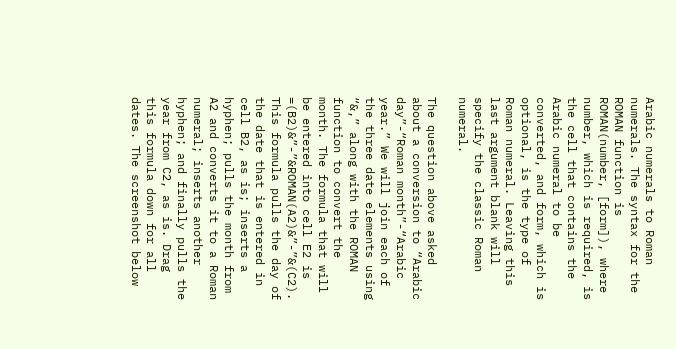Arabic numerals to Roman numerals. The syntax for the ROMAN function is ROMAN(number, [form]), where number, which is required, is the cell that contains the Arabic numeral to be converted, and form, which is optional, is the type of Roman numeral. Leaving this last argument blank will specify the classic Roman numeral.

The question above asked about a conversion to “Arabic day”-“Roman month”-“Arabic year.” We will join each of the three date elements using “&,” along with the ROMAN function to convert the month. The formula that will be entered into cell E2 is =(B2)&”-”&ROMAN(A2)&”-”&(C2). This formula pulls the day of the date that is entered in cell B2, as is; inserts a hyphen; pulls the month from A2 and converts it to a Roman numeral; inserts another hyphen; and finally pulls the year from C2, as is. Drag this formula down for all dates. The screenshot below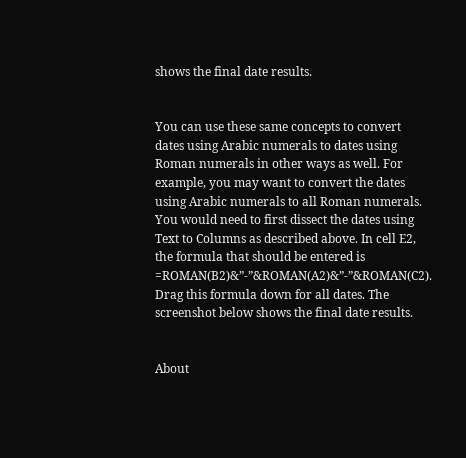shows the final date results.


You can use these same concepts to convert dates using Arabic numerals to dates using Roman numerals in other ways as well. For example, you may want to convert the dates using Arabic numerals to all Roman numerals. You would need to first dissect the dates using Text to Columns as described above. In cell E2, the formula that should be entered is =ROMAN(B2)&”-”&ROMAN(A2)&”-”&ROMAN(C2). Drag this formula down for all dates. The screenshot below shows the final date results.


About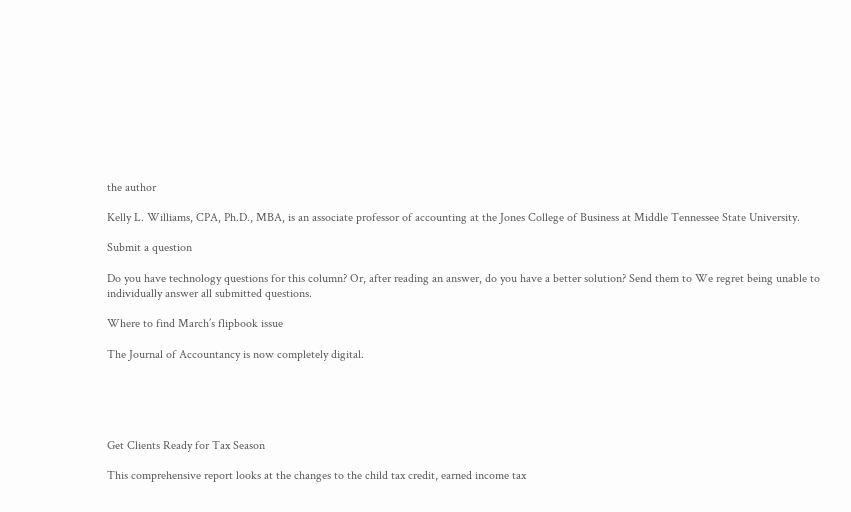the author

Kelly L. Williams, CPA, Ph.D., MBA, is an associate professor of accounting at the Jones College of Business at Middle Tennessee State University.

Submit a question

Do you have technology questions for this column? Or, after reading an answer, do you have a better solution? Send them to We regret being unable to individually answer all submitted questions.

Where to find March’s flipbook issue

The Journal of Accountancy is now completely digital.





Get Clients Ready for Tax Season

This comprehensive report looks at the changes to the child tax credit, earned income tax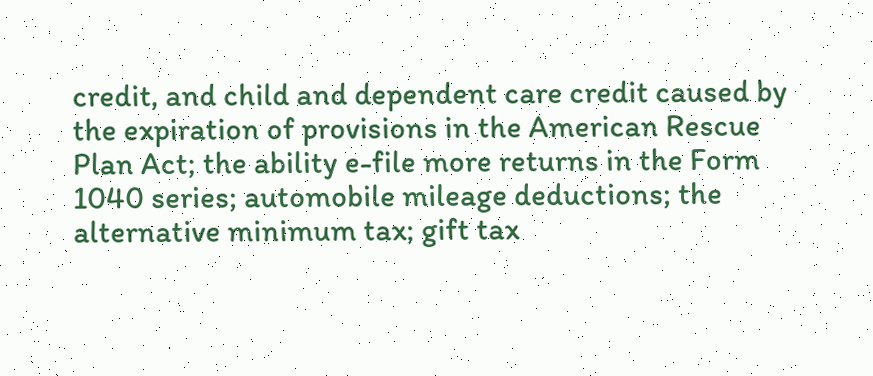credit, and child and dependent care credit caused by the expiration of provisions in the American Rescue Plan Act; the ability e-file more returns in the Form 1040 series; automobile mileage deductions; the alternative minimum tax; gift tax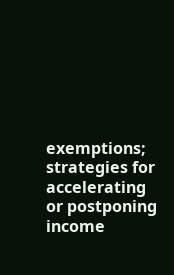exemptions; strategies for accelerating or postponing income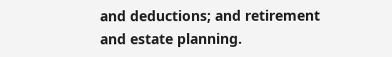and deductions; and retirement and estate planning.